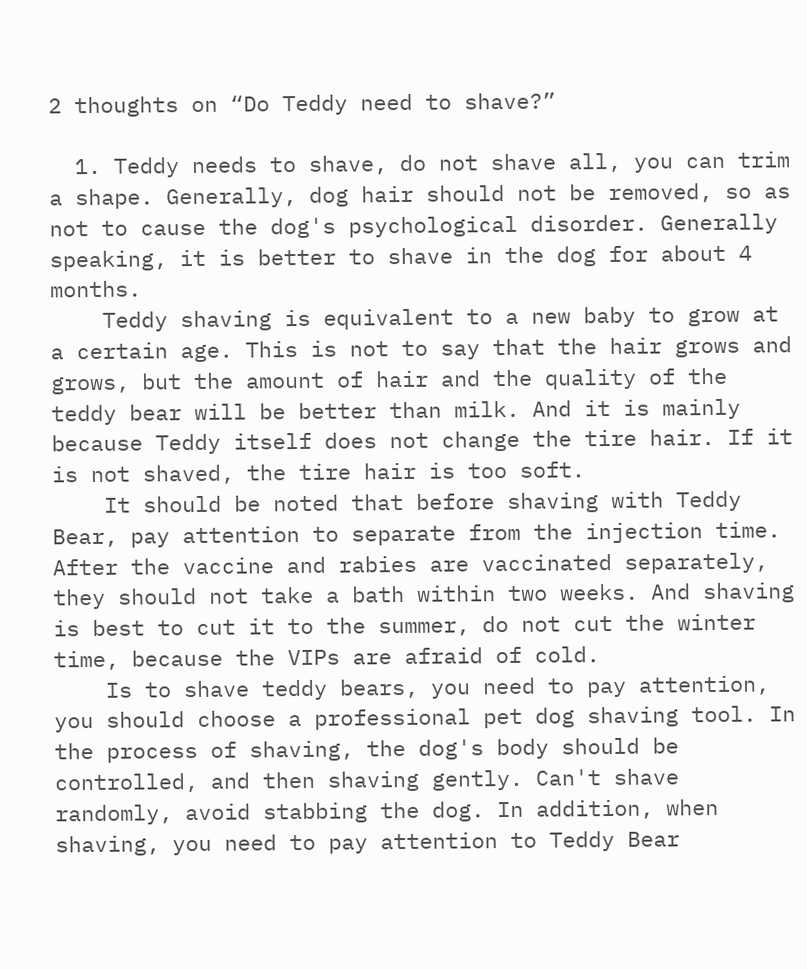2 thoughts on “Do Teddy need to shave?”

  1. Teddy needs to shave, do not shave all, you can trim a shape. Generally, dog hair should not be removed, so as not to cause the dog's psychological disorder. Generally speaking, it is better to shave in the dog for about 4 months.
    Teddy shaving is equivalent to a new baby to grow at a certain age. This is not to say that the hair grows and grows, but the amount of hair and the quality of the teddy bear will be better than milk. And it is mainly because Teddy itself does not change the tire hair. If it is not shaved, the tire hair is too soft.
    It should be noted that before shaving with Teddy Bear, pay attention to separate from the injection time. After the vaccine and rabies are vaccinated separately, they should not take a bath within two weeks. And shaving is best to cut it to the summer, do not cut the winter time, because the VIPs are afraid of cold.
    Is to shave teddy bears, you need to pay attention, you should choose a professional pet dog shaving tool. In the process of shaving, the dog's body should be controlled, and then shaving gently. Can't shave randomly, avoid stabbing the dog. In addition, when shaving, you need to pay attention to Teddy Bear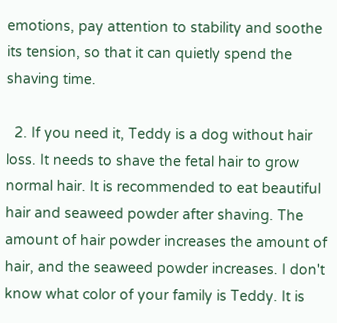emotions, pay attention to stability and soothe its tension, so that it can quietly spend the shaving time.

  2. If you need it, Teddy is a dog without hair loss. It needs to shave the fetal hair to grow normal hair. It is recommended to eat beautiful hair and seaweed powder after shaving. The amount of hair powder increases the amount of hair, and the seaweed powder increases. I don't know what color of your family is Teddy. It is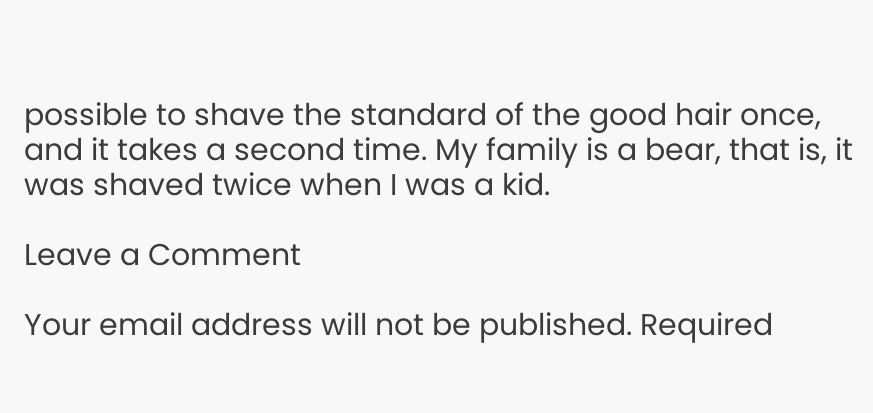possible to shave the standard of the good hair once, and it takes a second time. My family is a bear, that is, it was shaved twice when I was a kid.

Leave a Comment

Your email address will not be published. Required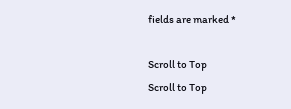fields are marked *

Scroll to Top
Scroll to Top